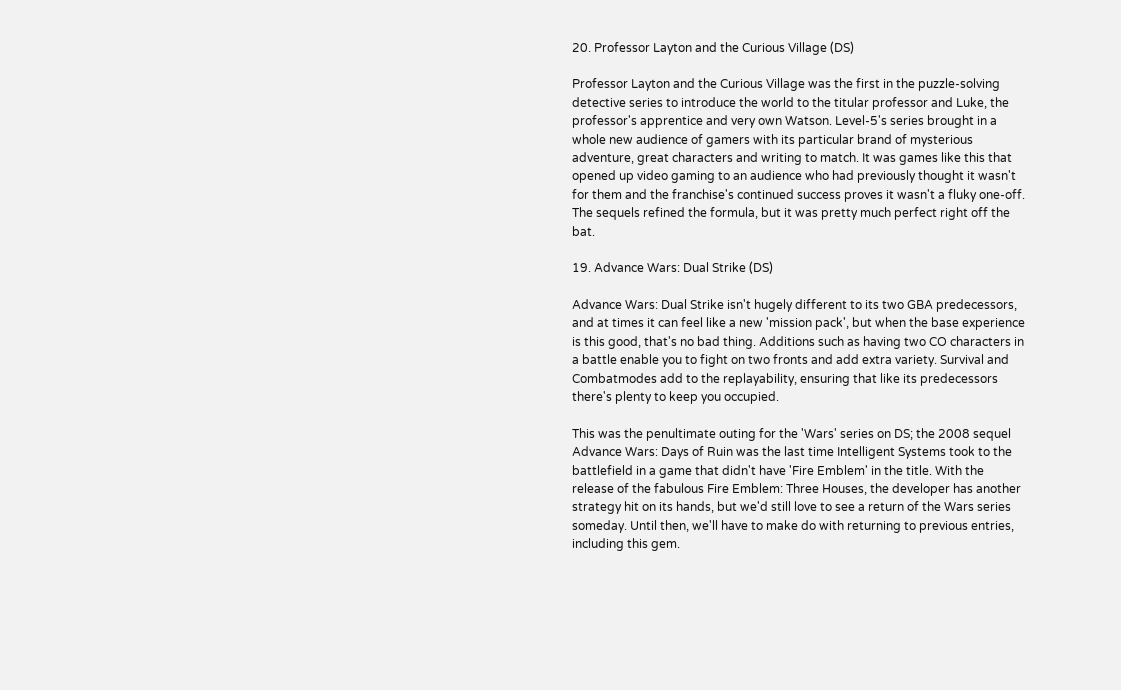20. Professor Layton and the Curious Village (DS)

Professor Layton and the Curious Village was the first in the puzzle-solving detective series to introduce the world to the titular professor and Luke, the professor's apprentice and very own Watson. Level-5's series brought in a whole new audience of gamers with its particular brand of mysterious adventure, great characters and writing to match. It was games like this that opened up video gaming to an audience who had previously thought it wasn't for them and the franchise's continued success proves it wasn't a fluky one-off. The sequels refined the formula, but it was pretty much perfect right off the bat.

19. Advance Wars: Dual Strike (DS)

Advance Wars: Dual Strike isn't hugely different to its two GBA predecessors, and at times it can feel like a new 'mission pack', but when the base experience is this good, that's no bad thing. Additions such as having two CO characters in a battle enable you to fight on two fronts and add extra variety. Survival and Combatmodes add to the replayability, ensuring that like its predecessors there's plenty to keep you occupied.

This was the penultimate outing for the 'Wars' series on DS; the 2008 sequel Advance Wars: Days of Ruin was the last time Intelligent Systems took to the battlefield in a game that didn't have 'Fire Emblem' in the title. With the release of the fabulous Fire Emblem: Three Houses, the developer has another strategy hit on its hands, but we'd still love to see a return of the Wars series someday. Until then, we'll have to make do with returning to previous entries, including this gem.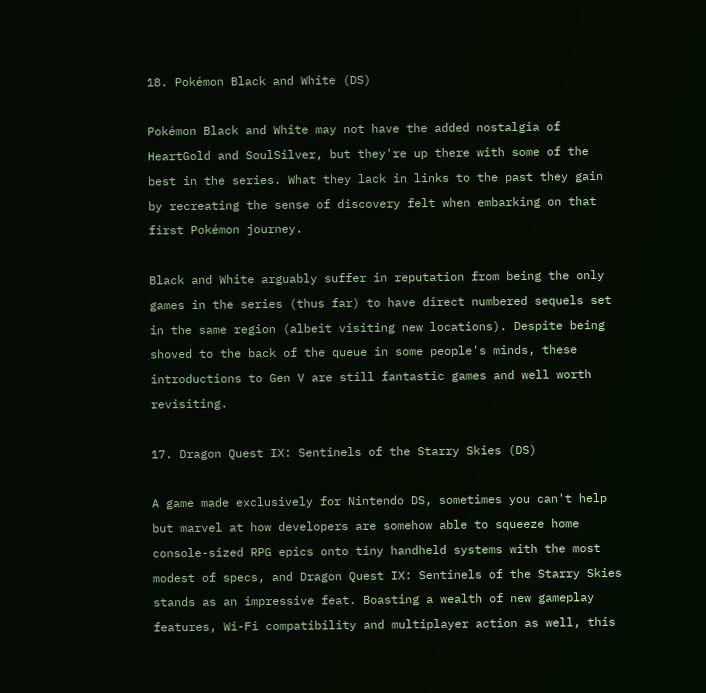18. Pokémon Black and White (DS)

Pokémon Black and White may not have the added nostalgia of HeartGold and SoulSilver, but they're up there with some of the best in the series. What they lack in links to the past they gain by recreating the sense of discovery felt when embarking on that first Pokémon journey.

Black and White arguably suffer in reputation from being the only games in the series (thus far) to have direct numbered sequels set in the same region (albeit visiting new locations). Despite being shoved to the back of the queue in some people's minds, these introductions to Gen V are still fantastic games and well worth revisiting.

17. Dragon Quest IX: Sentinels of the Starry Skies (DS)

A game made exclusively for Nintendo DS, sometimes you can't help but marvel at how developers are somehow able to squeeze home console-sized RPG epics onto tiny handheld systems with the most modest of specs, and Dragon Quest IX: Sentinels of the Starry Skies stands as an impressive feat. Boasting a wealth of new gameplay features, Wi-Fi compatibility and multiplayer action as well, this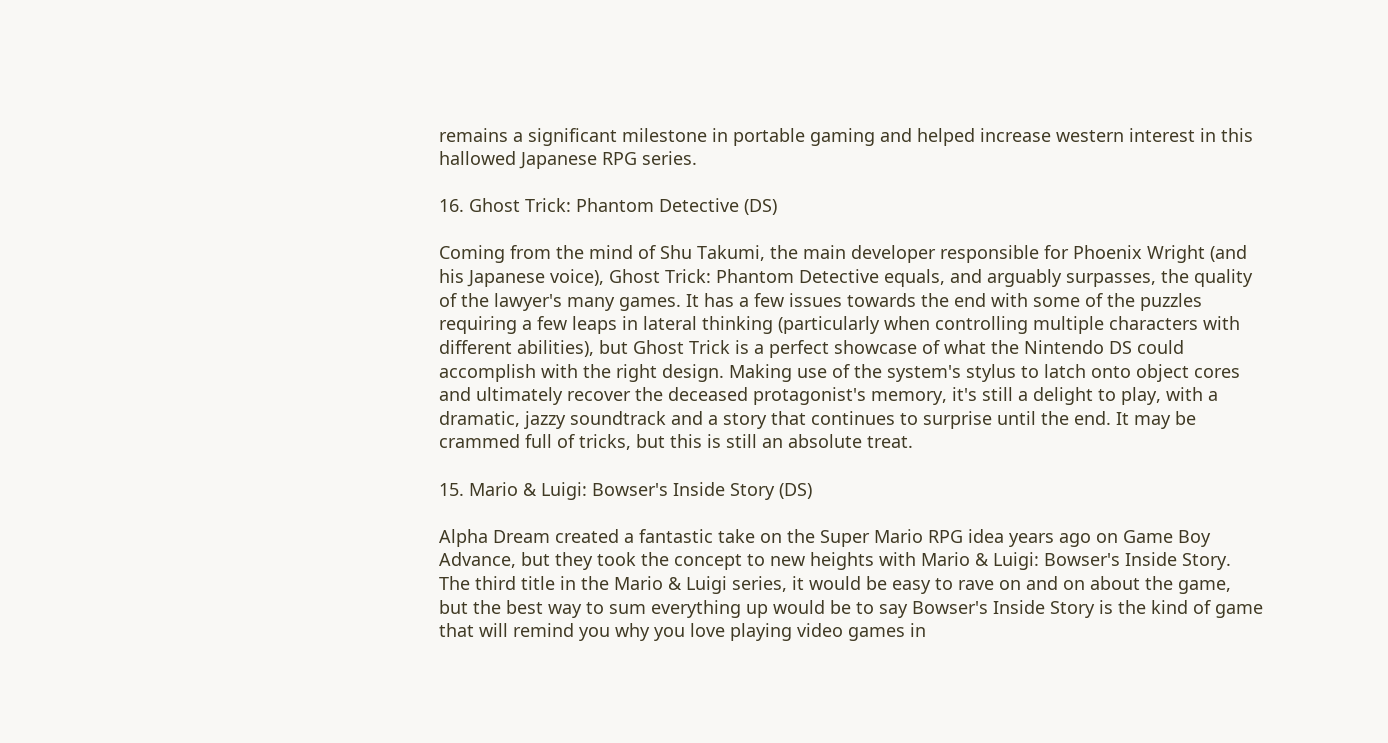remains a significant milestone in portable gaming and helped increase western interest in this hallowed Japanese RPG series.

16. Ghost Trick: Phantom Detective (DS)

Coming from the mind of Shu Takumi, the main developer responsible for Phoenix Wright (and his Japanese voice), Ghost Trick: Phantom Detective equals, and arguably surpasses, the quality of the lawyer's many games. It has a few issues towards the end with some of the puzzles requiring a few leaps in lateral thinking (particularly when controlling multiple characters with different abilities), but Ghost Trick is a perfect showcase of what the Nintendo DS could accomplish with the right design. Making use of the system's stylus to latch onto object cores and ultimately recover the deceased protagonist's memory, it's still a delight to play, with a dramatic, jazzy soundtrack and a story that continues to surprise until the end. It may be crammed full of tricks, but this is still an absolute treat.

15. Mario & Luigi: Bowser's Inside Story (DS)

Alpha Dream created a fantastic take on the Super Mario RPG idea years ago on Game Boy Advance, but they took the concept to new heights with Mario & Luigi: Bowser's Inside Story. The third title in the Mario & Luigi series, it would be easy to rave on and on about the game, but the best way to sum everything up would be to say Bowser's Inside Story is the kind of game that will remind you why you love playing video games in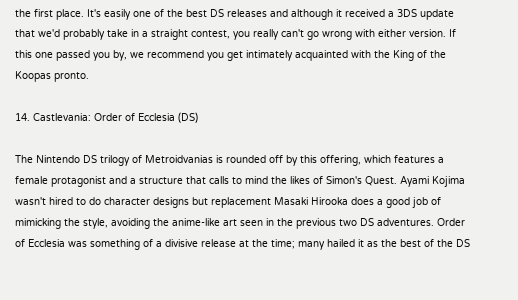the first place. It's easily one of the best DS releases and although it received a 3DS update that we'd probably take in a straight contest, you really can't go wrong with either version. If this one passed you by, we recommend you get intimately acquainted with the King of the Koopas pronto.

14. Castlevania: Order of Ecclesia (DS)

The Nintendo DS trilogy of Metroidvanias is rounded off by this offering, which features a female protagonist and a structure that calls to mind the likes of Simon's Quest. Ayami Kojima wasn't hired to do character designs but replacement Masaki Hirooka does a good job of mimicking the style, avoiding the anime-like art seen in the previous two DS adventures. Order of Ecclesia was something of a divisive release at the time; many hailed it as the best of the DS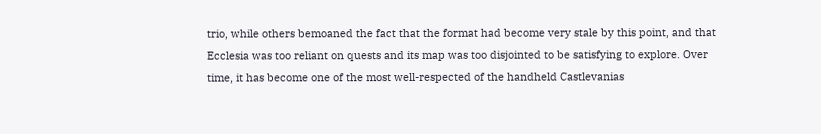trio, while others bemoaned the fact that the format had become very stale by this point, and that Ecclesia was too reliant on quests and its map was too disjointed to be satisfying to explore. Over time, it has become one of the most well-respected of the handheld Castlevanias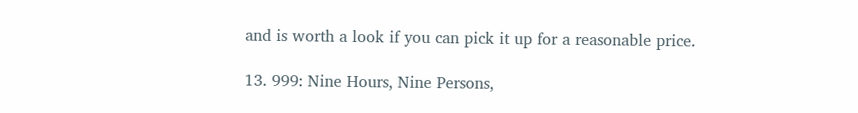and is worth a look if you can pick it up for a reasonable price.

13. 999: Nine Hours, Nine Persons,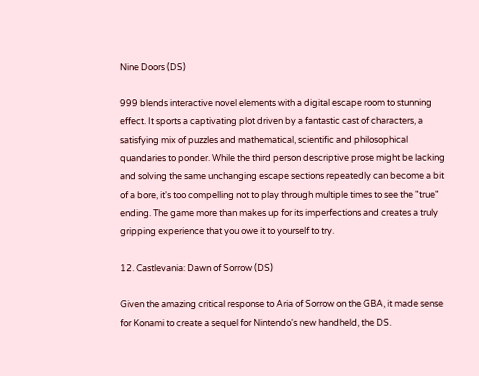Nine Doors (DS)

999 blends interactive novel elements with a digital escape room to stunning effect. It sports a captivating plot driven by a fantastic cast of characters, a satisfying mix of puzzles and mathematical, scientific and philosophical quandaries to ponder. While the third person descriptive prose might be lacking and solving the same unchanging escape sections repeatedly can become a bit of a bore, it's too compelling not to play through multiple times to see the "true" ending. The game more than makes up for its imperfections and creates a truly gripping experience that you owe it to yourself to try.

12. Castlevania: Dawn of Sorrow (DS)

Given the amazing critical response to Aria of Sorrow on the GBA, it made sense for Konami to create a sequel for Nintendo's new handheld, the DS.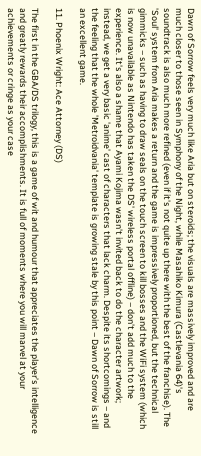Dawn of Sorrow feels very much like Aria but on steroids; the visuals are massively improved and are much closer to those seen in Symphony of the Night, while Masahiko Kimura (Castlevania 64)'s soundtrack is also much more refined (even if it's not quite up there with the best of the franchise). The 'Soul' system from Aria makes a return and the game is impressively proportioned, but the technical gimmicks – such as having to draw seals on the touch screen to kill bosses and the WiFi system (which is now unavailable as Nintendo has taken the DS' wireless portal offline) – don't add much to the experience. It's also a shame that Ayami Kojima wasn't invited back to do the character artwork; instead, we get a very basic 'anime' cast of characters that lack charm. Despite its shortcomings – and the feeling that the whole 'Metroidvania' template is growing stale by this point – Dawn of Sorrow is still an excellent game.

11. Phoenix Wright: Ace Attorney (DS)

The first in the GBA/DS trilogy, this is a game of wit and humour that appreciates the player’s intelligence and greatly rewards their accomplishments. It is full of moments where you will marvel at your achievements or cringe as your case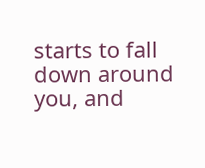starts to fall down around you, and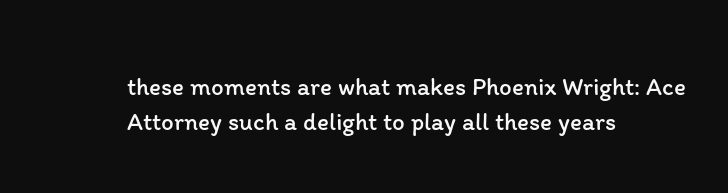these moments are what makes Phoenix Wright: Ace Attorney such a delight to play all these years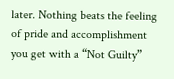later. Nothing beats the feeling of pride and accomplishment you get with a “Not Guilty”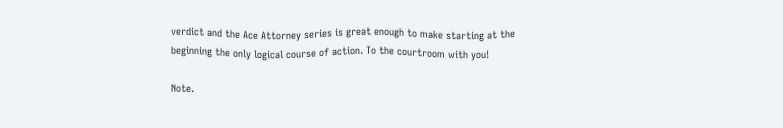verdict and the Ace Attorney series is great enough to make starting at the beginning the only logical course of action. To the courtroom with you!

Note.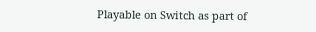Playable on Switch as part of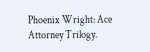Phoenix Wright: Ace Attorney Trilogy.